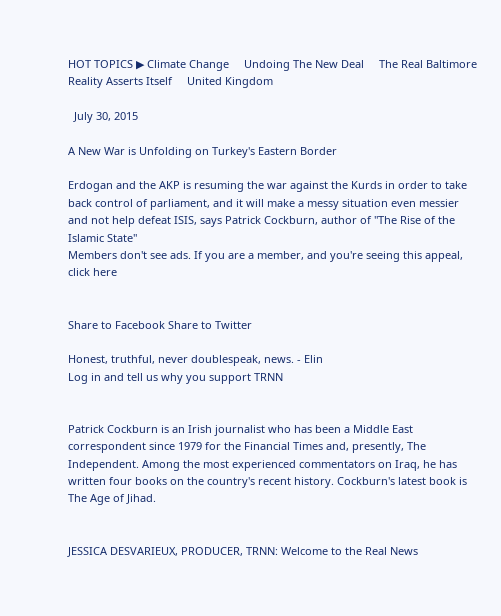HOT TOPICS ▶ Climate Change     Undoing The New Deal     The Real Baltimore     Reality Asserts Itself     United Kingdom

  July 30, 2015

A New War is Unfolding on Turkey's Eastern Border

Erdogan and the AKP is resuming the war against the Kurds in order to take back control of parliament, and it will make a messy situation even messier and not help defeat ISIS, says Patrick Cockburn, author of "The Rise of the Islamic State"
Members don't see ads. If you are a member, and you're seeing this appeal, click here


Share to Facebook Share to Twitter

Honest, truthful, never doublespeak, news. - Elin
Log in and tell us why you support TRNN


Patrick Cockburn is an Irish journalist who has been a Middle East correspondent since 1979 for the Financial Times and, presently, The Independent. Among the most experienced commentators on Iraq, he has written four books on the country's recent history. Cockburn's latest book is The Age of Jihad.


JESSICA DESVARIEUX, PRODUCER, TRNN: Welcome to the Real News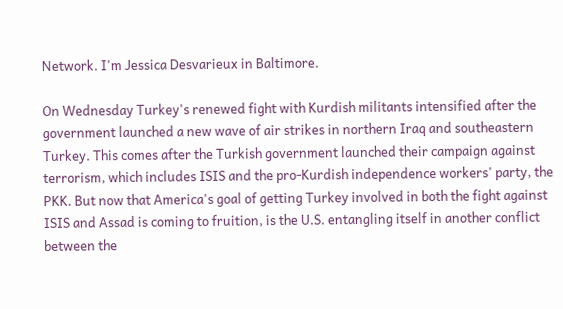Network. I'm Jessica Desvarieux in Baltimore.

On Wednesday Turkey's renewed fight with Kurdish militants intensified after the government launched a new wave of air strikes in northern Iraq and southeastern Turkey. This comes after the Turkish government launched their campaign against terrorism, which includes ISIS and the pro-Kurdish independence workers' party, the PKK. But now that America's goal of getting Turkey involved in both the fight against ISIS and Assad is coming to fruition, is the U.S. entangling itself in another conflict between the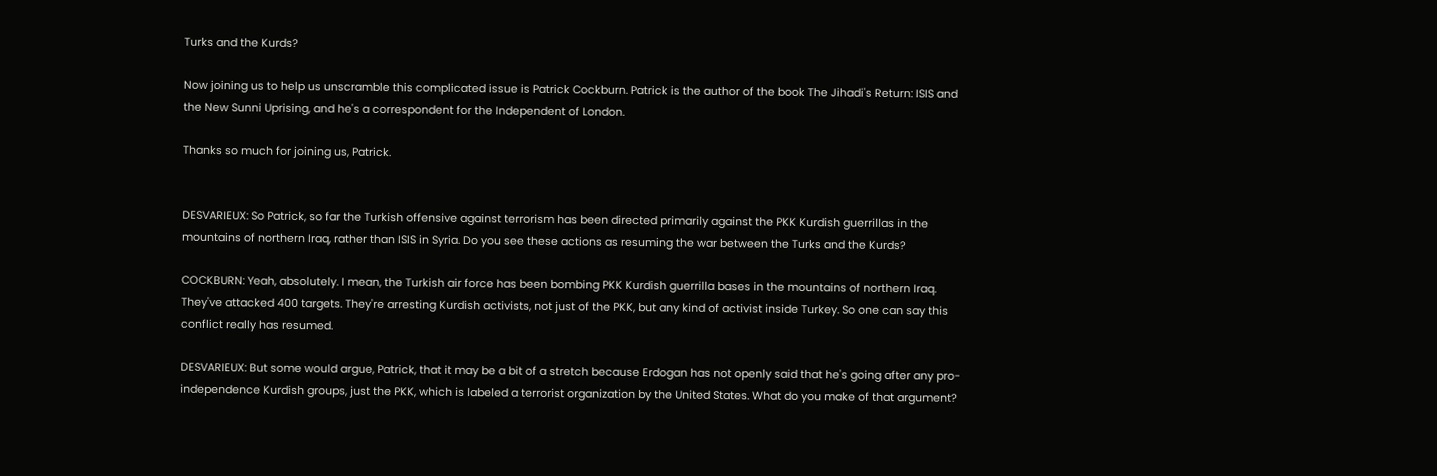Turks and the Kurds?

Now joining us to help us unscramble this complicated issue is Patrick Cockburn. Patrick is the author of the book The Jihadi's Return: ISIS and the New Sunni Uprising, and he's a correspondent for the Independent of London.

Thanks so much for joining us, Patrick.


DESVARIEUX: So Patrick, so far the Turkish offensive against terrorism has been directed primarily against the PKK Kurdish guerrillas in the mountains of northern Iraq, rather than ISIS in Syria. Do you see these actions as resuming the war between the Turks and the Kurds?

COCKBURN: Yeah, absolutely. I mean, the Turkish air force has been bombing PKK Kurdish guerrilla bases in the mountains of northern Iraq. They've attacked 400 targets. They're arresting Kurdish activists, not just of the PKK, but any kind of activist inside Turkey. So one can say this conflict really has resumed.

DESVARIEUX: But some would argue, Patrick, that it may be a bit of a stretch because Erdogan has not openly said that he's going after any pro-independence Kurdish groups, just the PKK, which is labeled a terrorist organization by the United States. What do you make of that argument?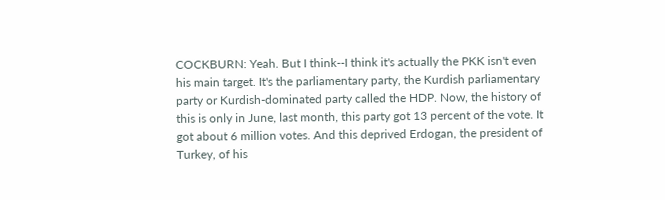COCKBURN: Yeah. But I think--I think it's actually the PKK isn't even his main target. It's the parliamentary party, the Kurdish parliamentary party or Kurdish-dominated party called the HDP. Now, the history of this is only in June, last month, this party got 13 percent of the vote. It got about 6 million votes. And this deprived Erdogan, the president of Turkey, of his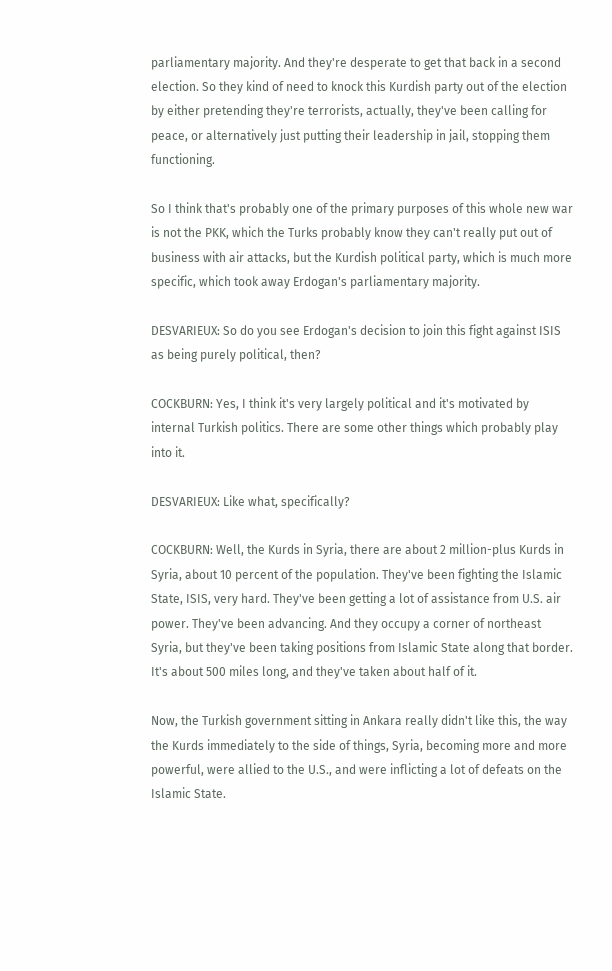parliamentary majority. And they're desperate to get that back in a second election. So they kind of need to knock this Kurdish party out of the election by either pretending they're terrorists, actually, they've been calling for peace, or alternatively just putting their leadership in jail, stopping them functioning.

So I think that's probably one of the primary purposes of this whole new war is not the PKK, which the Turks probably know they can't really put out of business with air attacks, but the Kurdish political party, which is much more specific, which took away Erdogan's parliamentary majority.

DESVARIEUX: So do you see Erdogan's decision to join this fight against ISIS as being purely political, then?

COCKBURN: Yes, I think it's very largely political and it's motivated by internal Turkish politics. There are some other things which probably play into it.

DESVARIEUX: Like what, specifically?

COCKBURN: Well, the Kurds in Syria, there are about 2 million-plus Kurds in Syria, about 10 percent of the population. They've been fighting the Islamic State, ISIS, very hard. They've been getting a lot of assistance from U.S. air power. They've been advancing. And they occupy a corner of northeast Syria, but they've been taking positions from Islamic State along that border. It's about 500 miles long, and they've taken about half of it.

Now, the Turkish government sitting in Ankara really didn't like this, the way the Kurds immediately to the side of things, Syria, becoming more and more powerful, were allied to the U.S., and were inflicting a lot of defeats on the Islamic State.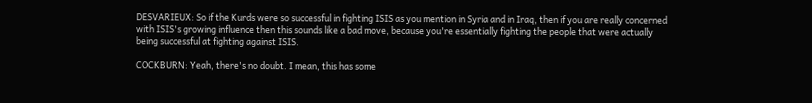DESVARIEUX: So if the Kurds were so successful in fighting ISIS as you mention in Syria and in Iraq, then if you are really concerned with ISIS's growing influence then this sounds like a bad move, because you're essentially fighting the people that were actually being successful at fighting against ISIS.

COCKBURN: Yeah, there's no doubt. I mean, this has some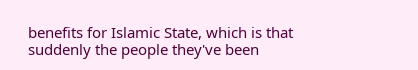benefits for Islamic State, which is that suddenly the people they've been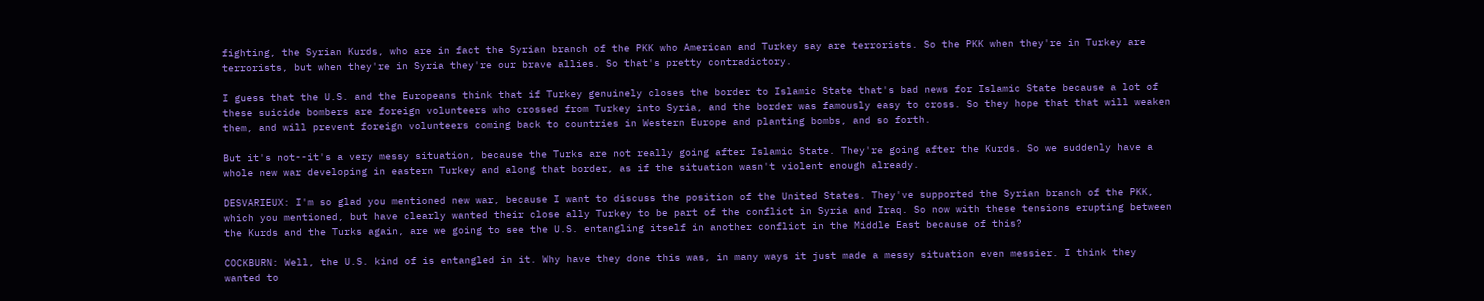fighting, the Syrian Kurds, who are in fact the Syrian branch of the PKK who American and Turkey say are terrorists. So the PKK when they're in Turkey are terrorists, but when they're in Syria they're our brave allies. So that's pretty contradictory.

I guess that the U.S. and the Europeans think that if Turkey genuinely closes the border to Islamic State that's bad news for Islamic State because a lot of these suicide bombers are foreign volunteers who crossed from Turkey into Syria, and the border was famously easy to cross. So they hope that that will weaken them, and will prevent foreign volunteers coming back to countries in Western Europe and planting bombs, and so forth.

But it's not--it's a very messy situation, because the Turks are not really going after Islamic State. They're going after the Kurds. So we suddenly have a whole new war developing in eastern Turkey and along that border, as if the situation wasn't violent enough already.

DESVARIEUX: I'm so glad you mentioned new war, because I want to discuss the position of the United States. They've supported the Syrian branch of the PKK, which you mentioned, but have clearly wanted their close ally Turkey to be part of the conflict in Syria and Iraq. So now with these tensions erupting between the Kurds and the Turks again, are we going to see the U.S. entangling itself in another conflict in the Middle East because of this?

COCKBURN: Well, the U.S. kind of is entangled in it. Why have they done this was, in many ways it just made a messy situation even messier. I think they wanted to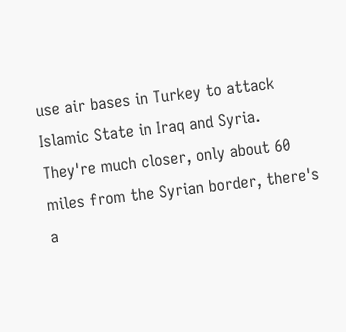use air bases in Turkey to attack Islamic State in Iraq and Syria. They're much closer, only about 60 miles from the Syrian border, there's a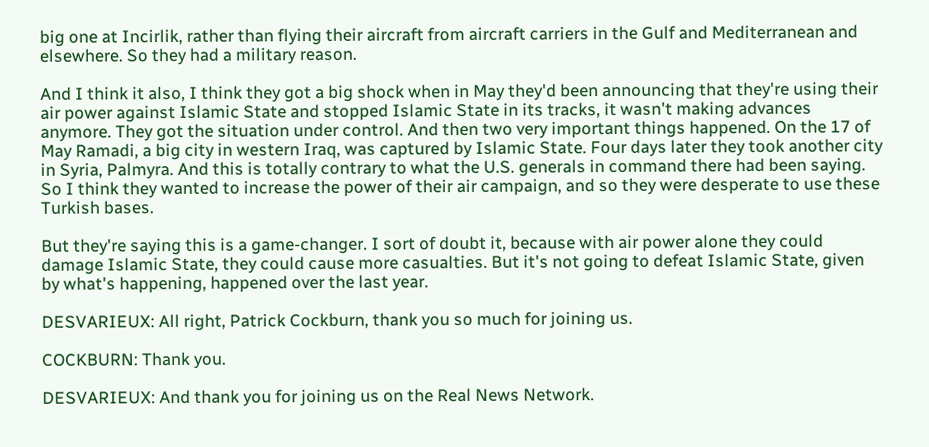big one at Incirlik, rather than flying their aircraft from aircraft carriers in the Gulf and Mediterranean and elsewhere. So they had a military reason.

And I think it also, I think they got a big shock when in May they'd been announcing that they're using their air power against Islamic State and stopped Islamic State in its tracks, it wasn't making advances anymore. They got the situation under control. And then two very important things happened. On the 17 of May Ramadi, a big city in western Iraq, was captured by Islamic State. Four days later they took another city in Syria, Palmyra. And this is totally contrary to what the U.S. generals in command there had been saying. So I think they wanted to increase the power of their air campaign, and so they were desperate to use these Turkish bases.

But they're saying this is a game-changer. I sort of doubt it, because with air power alone they could damage Islamic State, they could cause more casualties. But it's not going to defeat Islamic State, given by what's happening, happened over the last year.

DESVARIEUX: All right, Patrick Cockburn, thank you so much for joining us.

COCKBURN: Thank you.

DESVARIEUX: And thank you for joining us on the Real News Network.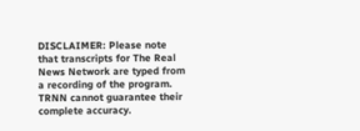DISCLAIMER: Please note that transcripts for The Real News Network are typed from a recording of the program. TRNN cannot guarantee their complete accuracy.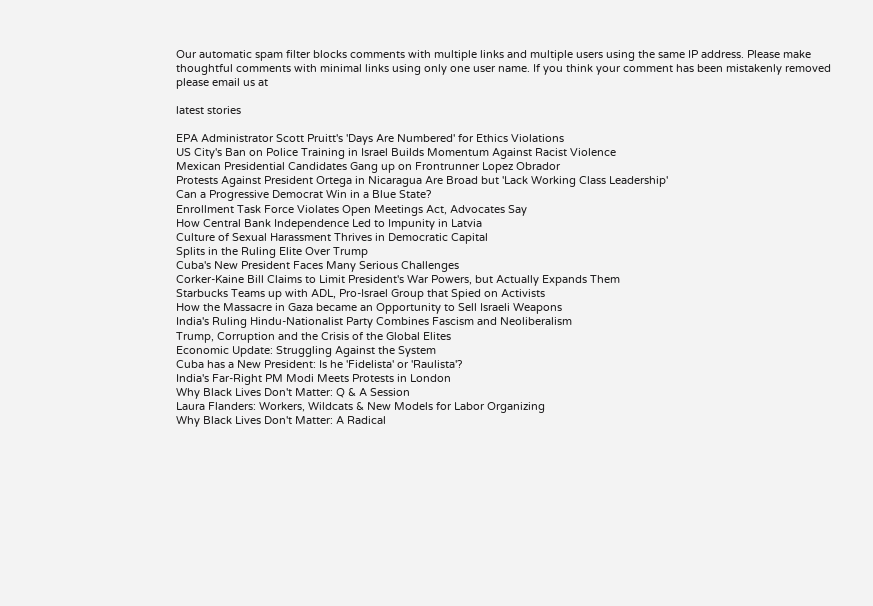Our automatic spam filter blocks comments with multiple links and multiple users using the same IP address. Please make thoughtful comments with minimal links using only one user name. If you think your comment has been mistakenly removed please email us at

latest stories

EPA Administrator Scott Pruitt's 'Days Are Numbered' for Ethics Violations
US City's Ban on Police Training in Israel Builds Momentum Against Racist Violence
Mexican Presidential Candidates Gang up on Frontrunner Lopez Obrador
Protests Against President Ortega in Nicaragua Are Broad but 'Lack Working Class Leadership'
Can a Progressive Democrat Win in a Blue State?
Enrollment Task Force Violates Open Meetings Act, Advocates Say
How Central Bank Independence Led to Impunity in Latvia
Culture of Sexual Harassment Thrives in Democratic Capital
Splits in the Ruling Elite Over Trump
Cuba's New President Faces Many Serious Challenges
Corker-Kaine Bill Claims to Limit President's War Powers, but Actually Expands Them
Starbucks Teams up with ADL, Pro-Israel Group that Spied on Activists
How the Massacre in Gaza became an Opportunity to Sell Israeli Weapons
India's Ruling Hindu-Nationalist Party Combines Fascism and Neoliberalism
Trump, Corruption and the Crisis of the Global Elites
Economic Update: Struggling Against the System
Cuba has a New President: Is he 'Fidelista' or 'Raulista'?
India's Far-Right PM Modi Meets Protests in London
Why Black Lives Don't Matter: Q & A Session
Laura Flanders: Workers, Wildcats & New Models for Labor Organizing
Why Black Lives Don't Matter: A Radical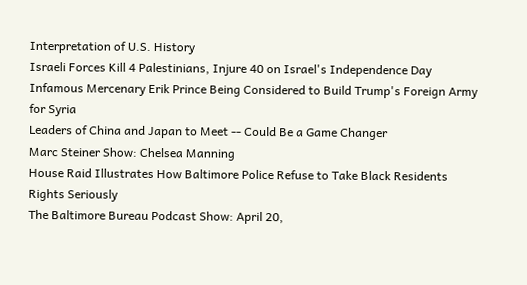Interpretation of U.S. History
Israeli Forces Kill 4 Palestinians, Injure 40 on Israel's Independence Day
Infamous Mercenary Erik Prince Being Considered to Build Trump's Foreign Army for Syria
Leaders of China and Japan to Meet -- Could Be a Game Changer
Marc Steiner Show: Chelsea Manning
House Raid Illustrates How Baltimore Police Refuse to Take Black Residents Rights Seriously
The Baltimore Bureau Podcast Show: April 20,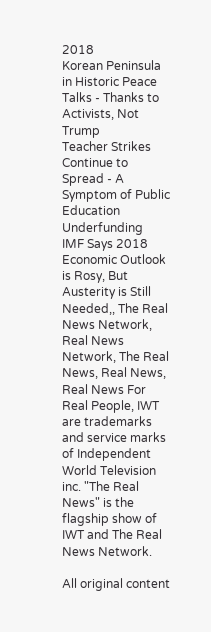2018
Korean Peninsula in Historic Peace Talks - Thanks to Activists, Not Trump
Teacher Strikes Continue to Spread - A Symptom of Public Education Underfunding
IMF Says 2018 Economic Outlook is Rosy, But Austerity is Still Needed,, The Real News Network, Real News Network, The Real News, Real News, Real News For Real People, IWT are trademarks and service marks of Independent World Television inc. "The Real News" is the flagship show of IWT and The Real News Network.

All original content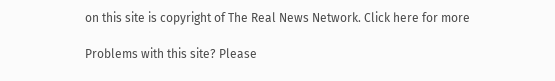on this site is copyright of The Real News Network. Click here for more

Problems with this site? Please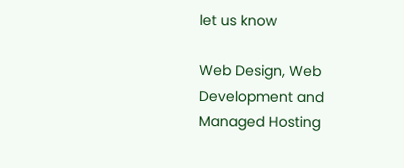let us know

Web Design, Web Development and Managed Hosting